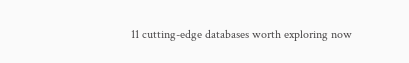11 cutting-edge databases worth exploring now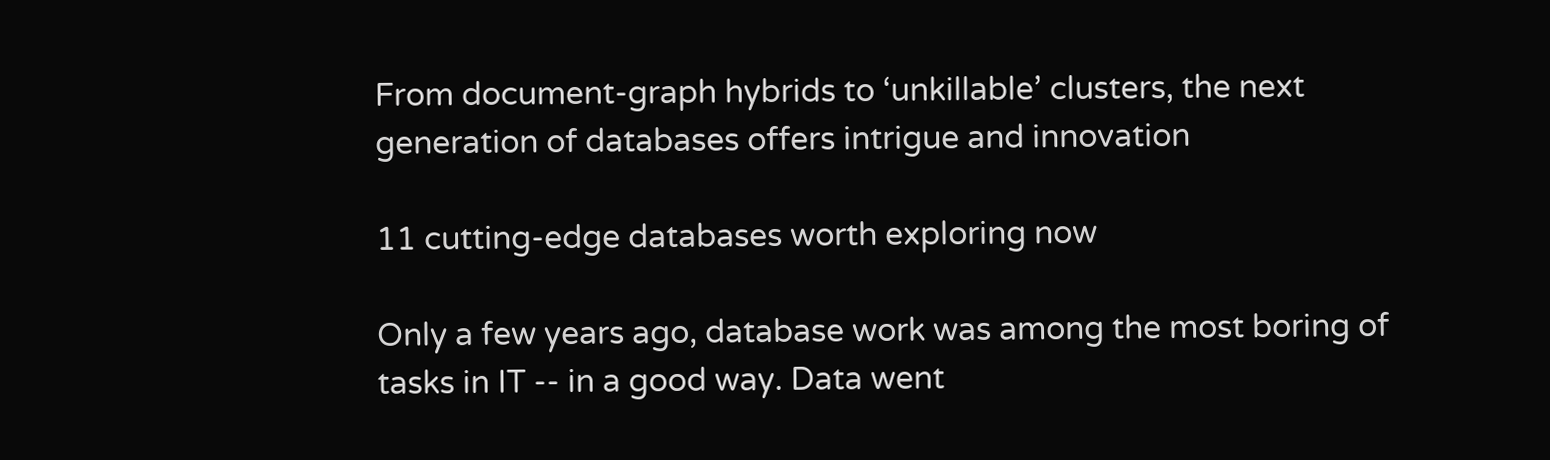From document-graph hybrids to ‘unkillable’ clusters, the next generation of databases offers intrigue and innovation

11 cutting-edge databases worth exploring now

Only a few years ago, database work was among the most boring of tasks in IT -- in a good way. Data went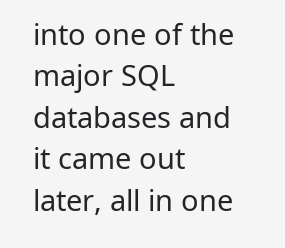into one of the major SQL databases and it came out later, all in one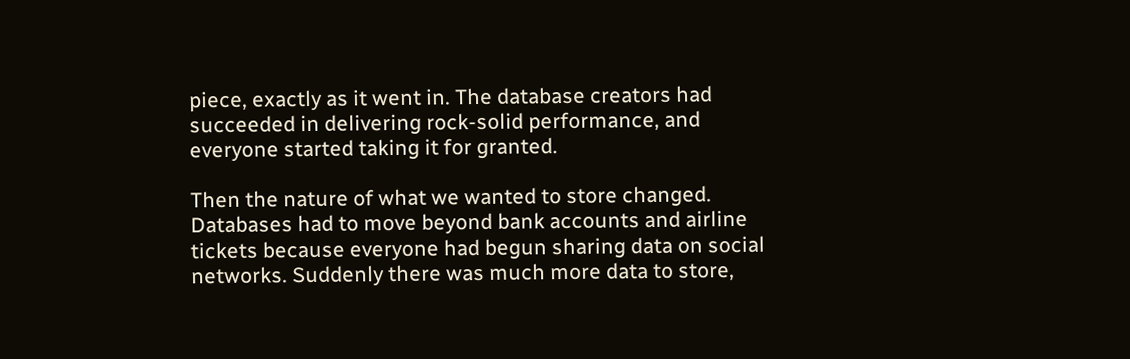piece, exactly as it went in. The database creators had succeeded in delivering rock-solid performance, and everyone started taking it for granted.

Then the nature of what we wanted to store changed. Databases had to move beyond bank accounts and airline tickets because everyone had begun sharing data on social networks. Suddenly there was much more data to store,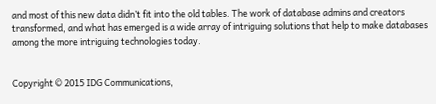and most of this new data didn’t fit into the old tables. The work of database admins and creators transformed, and what has emerged is a wide array of intriguing solutions that help to make databases among the more intriguing technologies today.


Copyright © 2015 IDG Communications,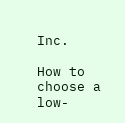Inc.

How to choose a low-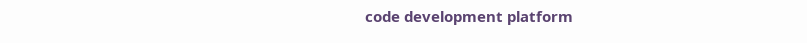code development platform